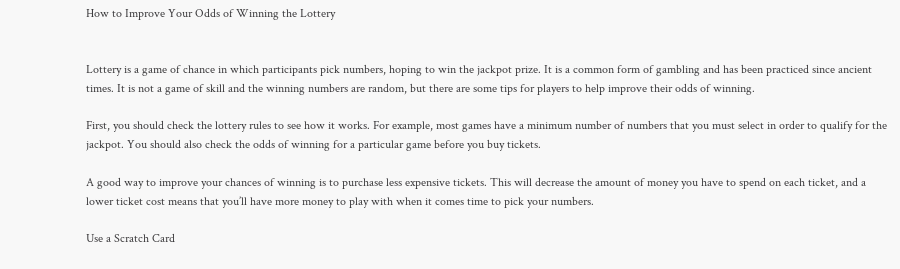How to Improve Your Odds of Winning the Lottery


Lottery is a game of chance in which participants pick numbers, hoping to win the jackpot prize. It is a common form of gambling and has been practiced since ancient times. It is not a game of skill and the winning numbers are random, but there are some tips for players to help improve their odds of winning.

First, you should check the lottery rules to see how it works. For example, most games have a minimum number of numbers that you must select in order to qualify for the jackpot. You should also check the odds of winning for a particular game before you buy tickets.

A good way to improve your chances of winning is to purchase less expensive tickets. This will decrease the amount of money you have to spend on each ticket, and a lower ticket cost means that you’ll have more money to play with when it comes time to pick your numbers.

Use a Scratch Card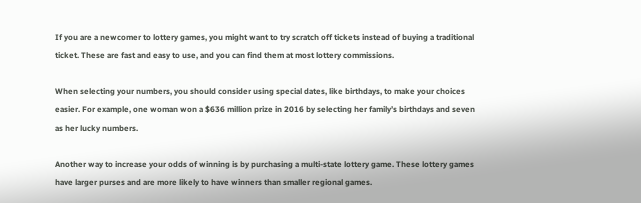If you are a newcomer to lottery games, you might want to try scratch off tickets instead of buying a traditional ticket. These are fast and easy to use, and you can find them at most lottery commissions.

When selecting your numbers, you should consider using special dates, like birthdays, to make your choices easier. For example, one woman won a $636 million prize in 2016 by selecting her family’s birthdays and seven as her lucky numbers.

Another way to increase your odds of winning is by purchasing a multi-state lottery game. These lottery games have larger purses and are more likely to have winners than smaller regional games.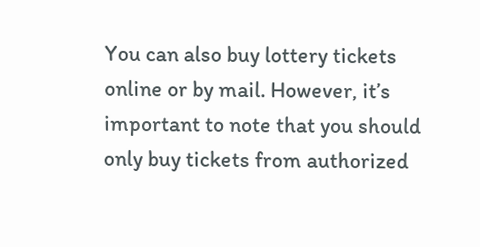You can also buy lottery tickets online or by mail. However, it’s important to note that you should only buy tickets from authorized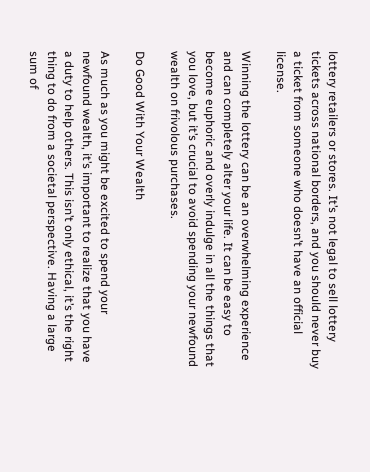lottery retailers or stores. It’s not legal to sell lottery tickets across national borders, and you should never buy a ticket from someone who doesn’t have an official license.

Winning the lottery can be an overwhelming experience and can completely alter your life. It can be easy to become euphoric and overly indulge in all the things that you love, but it’s crucial to avoid spending your newfound wealth on frivolous purchases.

Do Good With Your Wealth

As much as you might be excited to spend your newfound wealth, it’s important to realize that you have a duty to help others. This isn’t only ethical, it’s the right thing to do from a societal perspective. Having a large sum of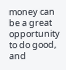money can be a great opportunity to do good, and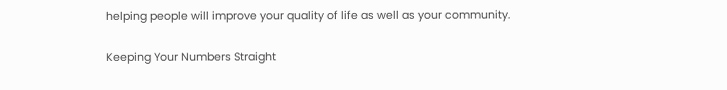helping people will improve your quality of life as well as your community.

Keeping Your Numbers Straight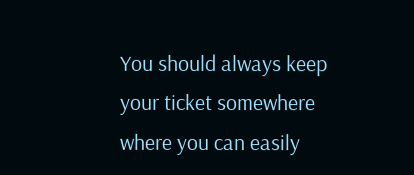You should always keep your ticket somewhere where you can easily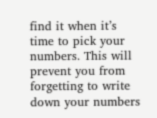find it when it’s time to pick your numbers. This will prevent you from forgetting to write down your numbers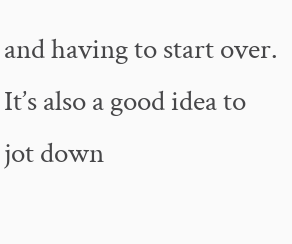and having to start over. It’s also a good idea to jot down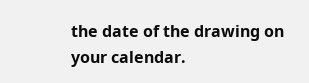the date of the drawing on your calendar.